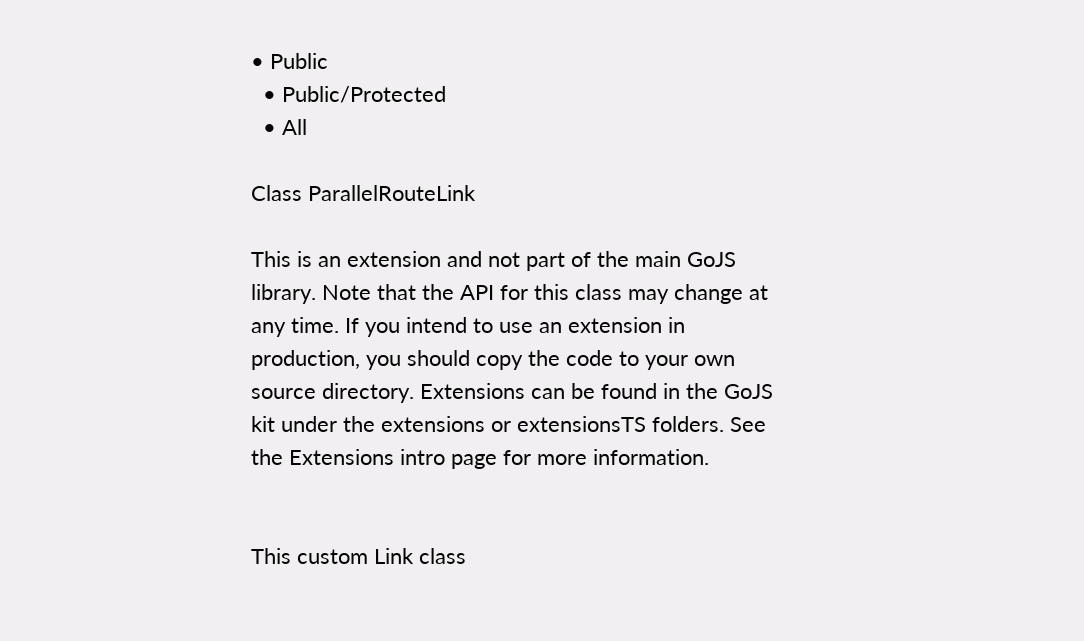• Public
  • Public/Protected
  • All

Class ParallelRouteLink

This is an extension and not part of the main GoJS library. Note that the API for this class may change at any time. If you intend to use an extension in production, you should copy the code to your own source directory. Extensions can be found in the GoJS kit under the extensions or extensionsTS folders. See the Extensions intro page for more information.


This custom Link class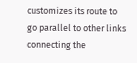customizes its route to go parallel to other links connecting the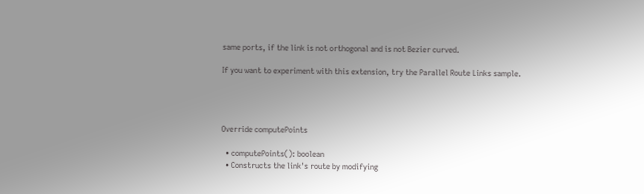same ports, if the link is not orthogonal and is not Bezier curved.

If you want to experiment with this extension, try the Parallel Route Links sample.




Override computePoints

  • computePoints(): boolean
  • Constructs the link's route by modifying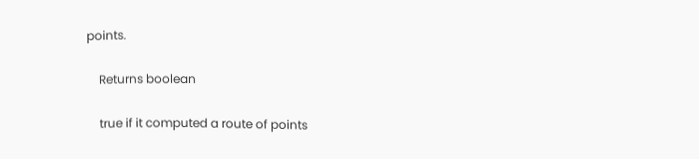points.

    Returns boolean

    true if it computed a route of points